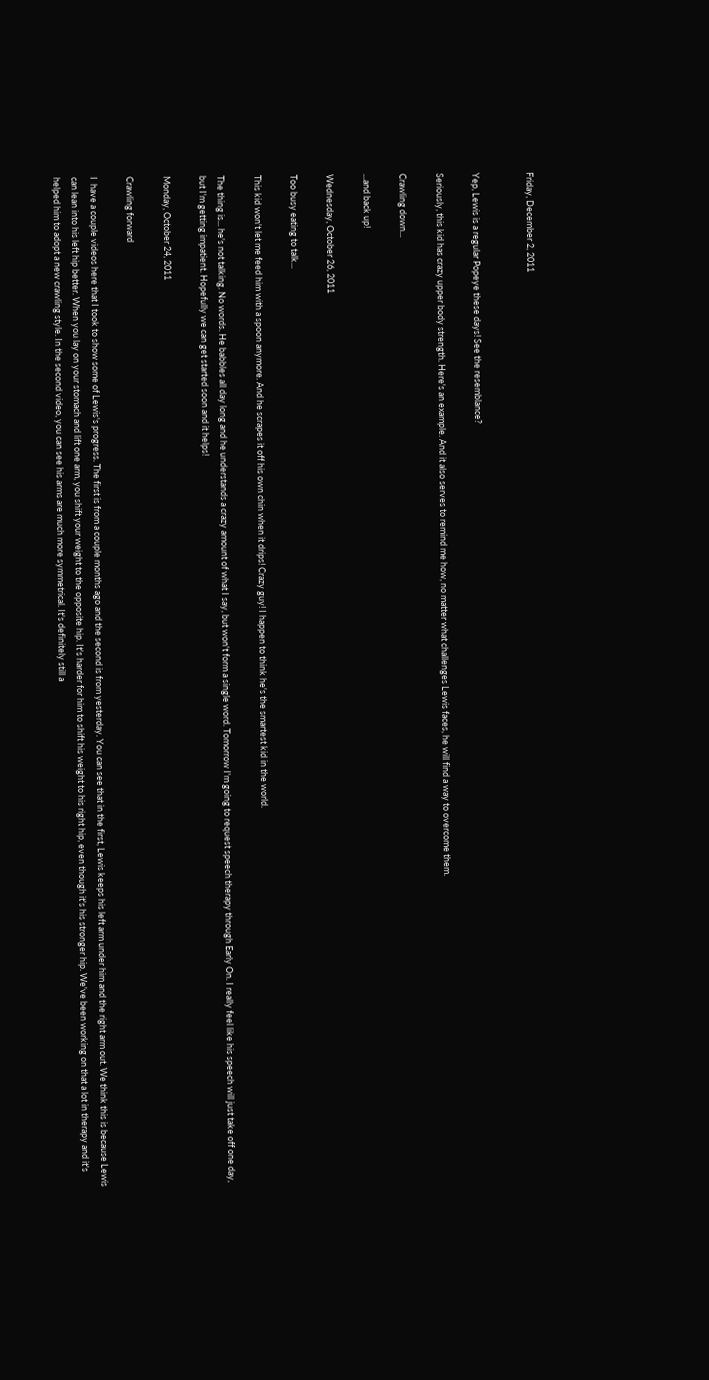Friday, December 2, 2011


Yep, Lewis is a regular Popeye these days! See the resemblance?

Seriously, this kid has crazy upper body strength. Here's an example. And it also serves to remind me how, no matter what challenges Lewis faces, he will find a way to overcome them.

Crawling down...

...and back up!

Wednesday, October 26, 2011

Too busy eating to talk...

This kid won't let me feed him with a spoon anymore. And he scrapes it off his own chin when it drips! Crazy guy! I happen to think he's the smartest kid in the world.

The thing is... he's not talking. No words. He babbles all day long and he understands a crazy amount of what I say, but won't form a single word. Tomorrow I'm going to request speech therapy through Early On. I really feel like his speech will just take off one day, but I'm getting impatient. Hopefully we can get started soon and it helps!

Monday, October 24, 2011

Crawling forward

I  have a couple videos here that I took to show some of Lewis's progress. The first is from a couple months ago and the second is from yesterday. You can see that in the first, Lewis keeps his left arm under him and the right arm out. We think this is because Lewis can lean into his left hip better. When you lay on your stomach and lift one arm, you shift your weight to the opposite hip. It's harder for him to shift his weight to his right hip, even though it's his stronger hip. We've been working on that a lot in therapy and it's helped him to adopt a new crawling style. In the second video, you can see his arms are much more symmetrical. It's definitely still a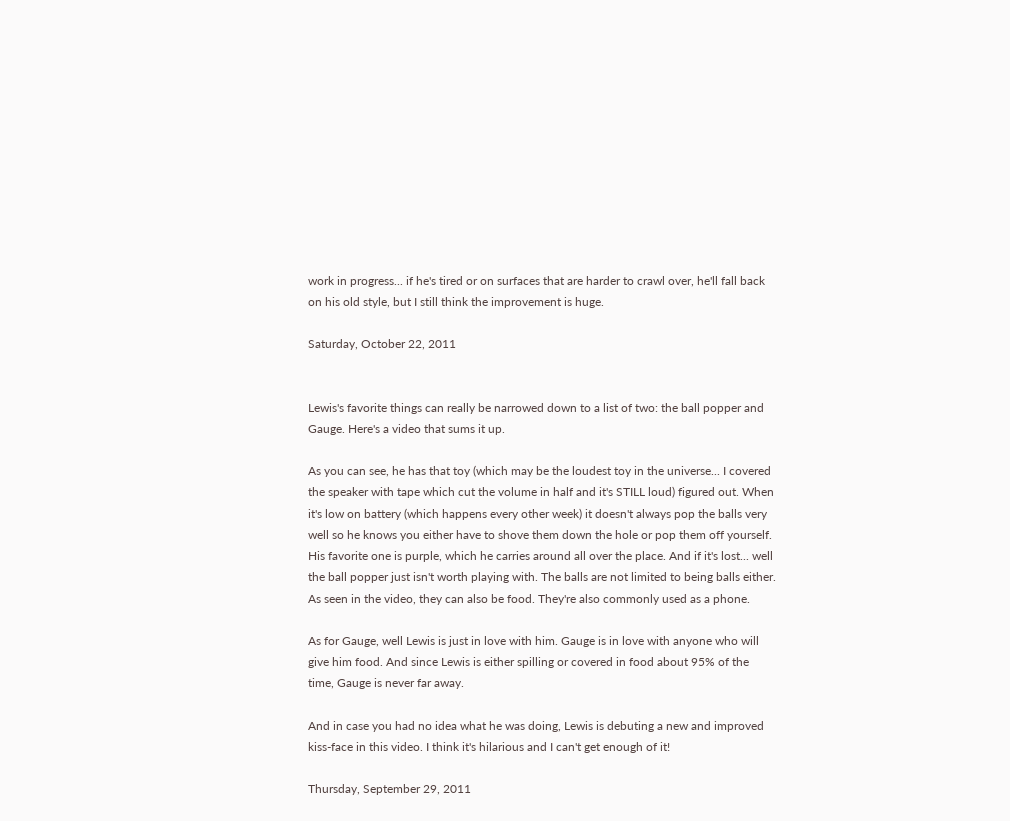work in progress... if he's tired or on surfaces that are harder to crawl over, he'll fall back on his old style, but I still think the improvement is huge.

Saturday, October 22, 2011


Lewis's favorite things can really be narrowed down to a list of two: the ball popper and Gauge. Here's a video that sums it up.

As you can see, he has that toy (which may be the loudest toy in the universe... I covered the speaker with tape which cut the volume in half and it's STILL loud) figured out. When it's low on battery (which happens every other week) it doesn't always pop the balls very well so he knows you either have to shove them down the hole or pop them off yourself. His favorite one is purple, which he carries around all over the place. And if it's lost... well the ball popper just isn't worth playing with. The balls are not limited to being balls either. As seen in the video, they can also be food. They're also commonly used as a phone.

As for Gauge, well Lewis is just in love with him. Gauge is in love with anyone who will give him food. And since Lewis is either spilling or covered in food about 95% of the time, Gauge is never far away.

And in case you had no idea what he was doing, Lewis is debuting a new and improved kiss-face in this video. I think it's hilarious and I can't get enough of it!

Thursday, September 29, 2011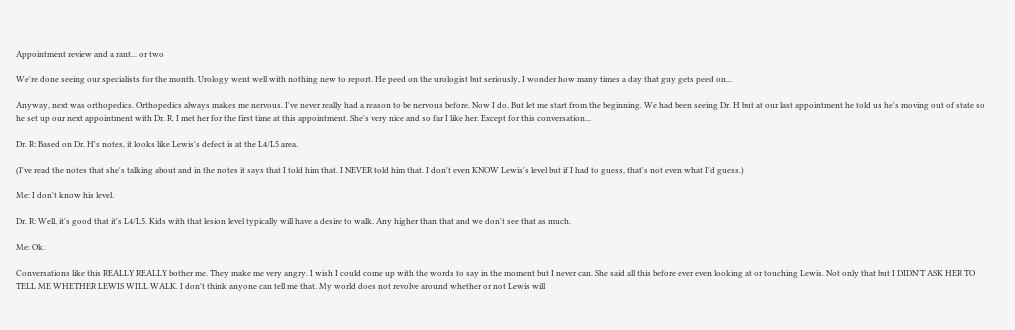Appointment review and a rant... or two

We're done seeing our specialists for the month. Urology went well with nothing new to report. He peed on the urologist but seriously, I wonder how many times a day that guy gets peed on...

Anyway, next was orthopedics. Orthopedics always makes me nervous. I've never really had a reason to be nervous before. Now I do. But let me start from the beginning. We had been seeing Dr. H but at our last appointment he told us he's moving out of state so he set up our next appointment with Dr. R. I met her for the first time at this appointment. She's very nice and so far I like her. Except for this conversation...

Dr. R: Based on Dr. H's notes, it looks like Lewis's defect is at the L4/L5 area.

(I've read the notes that she's talking about and in the notes it says that I told him that. I NEVER told him that. I don't even KNOW Lewis's level but if I had to guess, that's not even what I'd guess.)

Me: I don't know his level.

Dr. R: Well, it's good that it's L4/L5. Kids with that lesion level typically will have a desire to walk. Any higher than that and we don't see that as much.

Me: Ok.

Conversations like this REALLY REALLY bother me. They make me very angry. I wish I could come up with the words to say in the moment but I never can. She said all this before ever even looking at or touching Lewis. Not only that but I DIDN'T ASK HER TO TELL ME WHETHER LEWIS WILL WALK. I don't think anyone can tell me that. My world does not revolve around whether or not Lewis will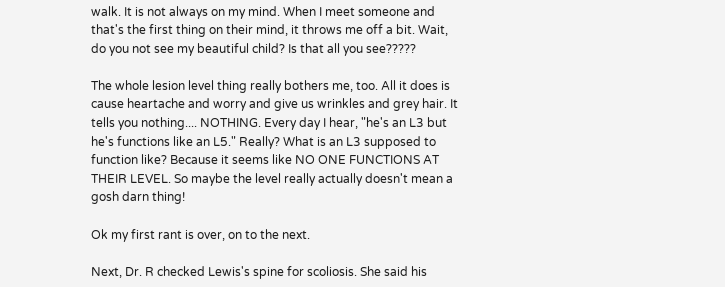walk. It is not always on my mind. When I meet someone and that's the first thing on their mind, it throws me off a bit. Wait, do you not see my beautiful child? Is that all you see?????

The whole lesion level thing really bothers me, too. All it does is cause heartache and worry and give us wrinkles and grey hair. It tells you nothing.... NOTHING. Every day I hear, "he's an L3 but he's functions like an L5." Really? What is an L3 supposed to function like? Because it seems like NO ONE FUNCTIONS AT THEIR LEVEL. So maybe the level really actually doesn't mean a gosh darn thing!

Ok my first rant is over, on to the next.

Next, Dr. R checked Lewis's spine for scoliosis. She said his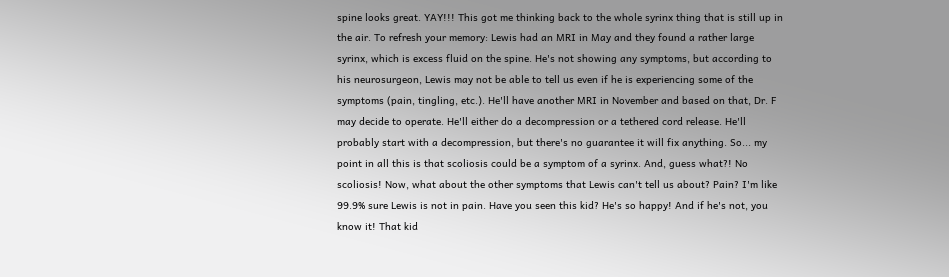spine looks great. YAY!!! This got me thinking back to the whole syrinx thing that is still up in the air. To refresh your memory: Lewis had an MRI in May and they found a rather large syrinx, which is excess fluid on the spine. He's not showing any symptoms, but according to his neurosurgeon, Lewis may not be able to tell us even if he is experiencing some of the symptoms (pain, tingling, etc.). He'll have another MRI in November and based on that, Dr. F may decide to operate. He'll either do a decompression or a tethered cord release. He'll probably start with a decompression, but there's no guarantee it will fix anything. So... my point in all this is that scoliosis could be a symptom of a syrinx. And, guess what?! No scoliosis! Now, what about the other symptoms that Lewis can't tell us about? Pain? I'm like 99.9% sure Lewis is not in pain. Have you seen this kid? He's so happy! And if he's not, you know it! That kid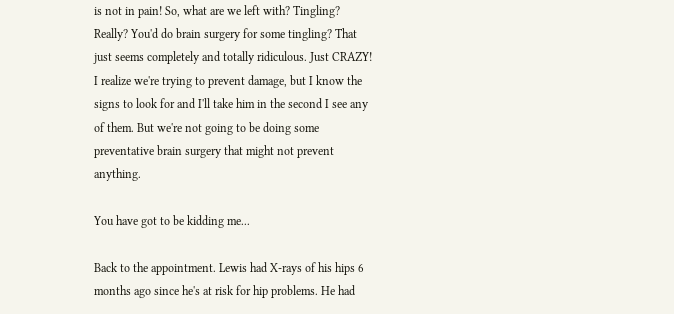is not in pain! So, what are we left with? Tingling? Really? You'd do brain surgery for some tingling? That just seems completely and totally ridiculous. Just CRAZY! I realize we're trying to prevent damage, but I know the signs to look for and I'll take him in the second I see any of them. But we're not going to be doing some preventative brain surgery that might not prevent anything.

You have got to be kidding me...

Back to the appointment. Lewis had X-rays of his hips 6 months ago since he's at risk for hip problems. He had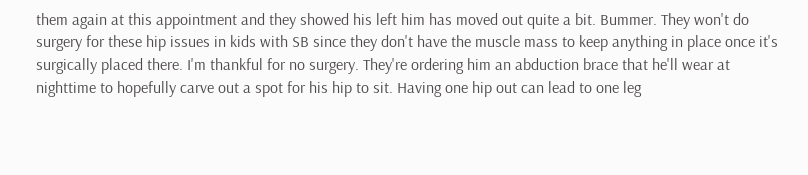them again at this appointment and they showed his left him has moved out quite a bit. Bummer. They won't do surgery for these hip issues in kids with SB since they don't have the muscle mass to keep anything in place once it's surgically placed there. I'm thankful for no surgery. They're ordering him an abduction brace that he'll wear at nighttime to hopefully carve out a spot for his hip to sit. Having one hip out can lead to one leg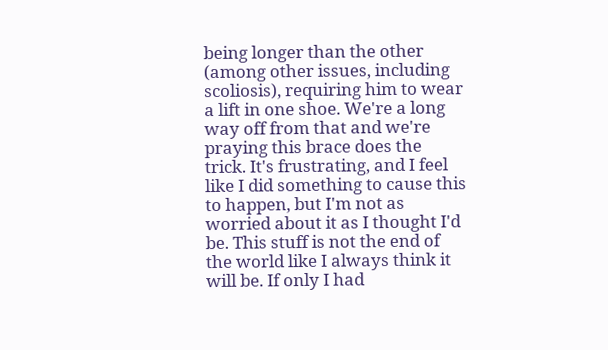being longer than the other (among other issues, including scoliosis), requiring him to wear a lift in one shoe. We're a long way off from that and we're praying this brace does the trick. It's frustrating, and I feel like I did something to cause this to happen, but I'm not as worried about it as I thought I'd be. This stuff is not the end of the world like I always think it will be. If only I had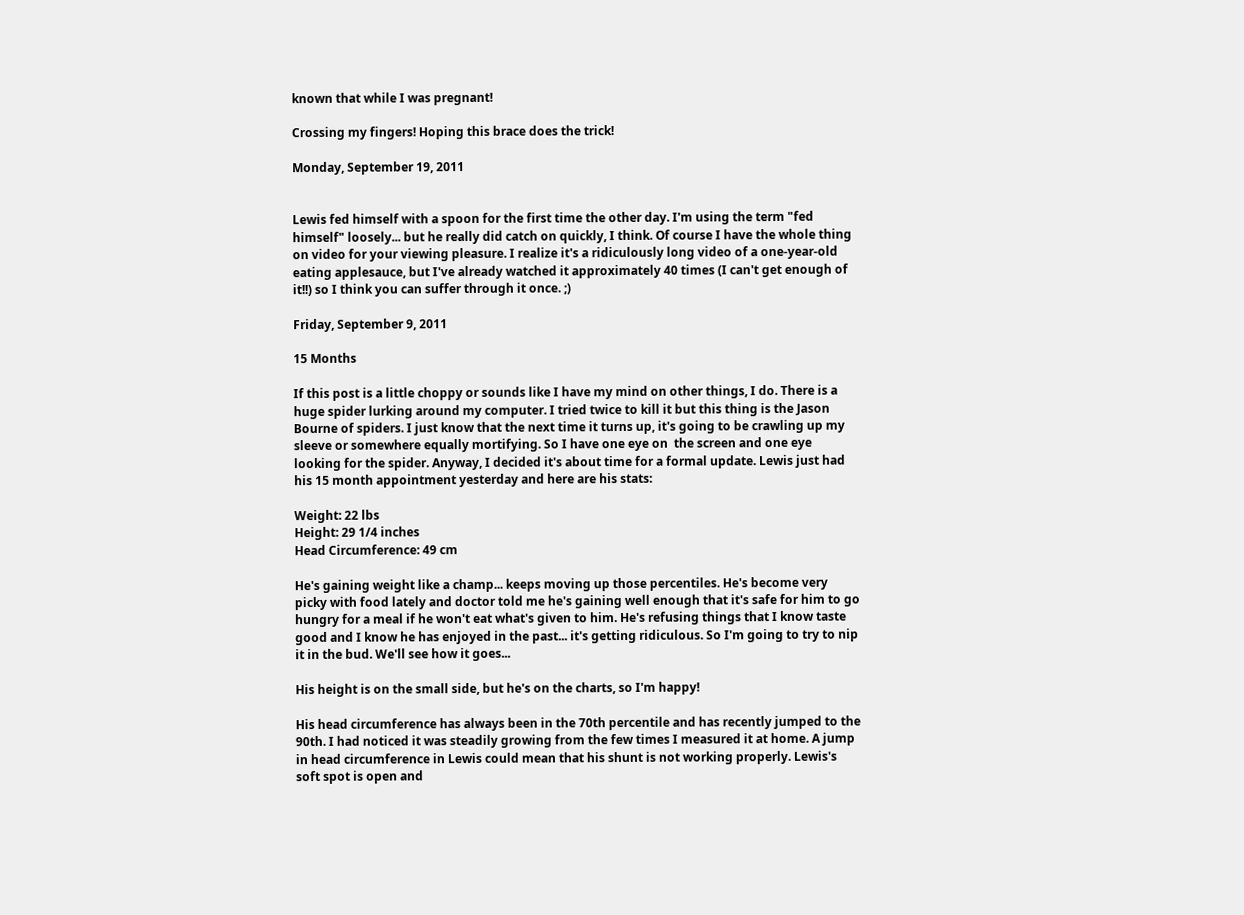known that while I was pregnant!

Crossing my fingers! Hoping this brace does the trick!

Monday, September 19, 2011


Lewis fed himself with a spoon for the first time the other day. I'm using the term "fed himself" loosely... but he really did catch on quickly, I think. Of course I have the whole thing on video for your viewing pleasure. I realize it's a ridiculously long video of a one-year-old eating applesauce, but I've already watched it approximately 40 times (I can't get enough of it!!) so I think you can suffer through it once. ;)

Friday, September 9, 2011

15 Months

If this post is a little choppy or sounds like I have my mind on other things, I do. There is a huge spider lurking around my computer. I tried twice to kill it but this thing is the Jason Bourne of spiders. I just know that the next time it turns up, it's going to be crawling up my sleeve or somewhere equally mortifying. So I have one eye on  the screen and one eye looking for the spider. Anyway, I decided it's about time for a formal update. Lewis just had his 15 month appointment yesterday and here are his stats:

Weight: 22 lbs
Height: 29 1/4 inches
Head Circumference: 49 cm

He's gaining weight like a champ... keeps moving up those percentiles. He's become very picky with food lately and doctor told me he's gaining well enough that it's safe for him to go hungry for a meal if he won't eat what's given to him. He's refusing things that I know taste good and I know he has enjoyed in the past... it's getting ridiculous. So I'm going to try to nip it in the bud. We'll see how it goes...

His height is on the small side, but he's on the charts, so I'm happy!

His head circumference has always been in the 70th percentile and has recently jumped to the 90th. I had noticed it was steadily growing from the few times I measured it at home. A jump in head circumference in Lewis could mean that his shunt is not working properly. Lewis's soft spot is open and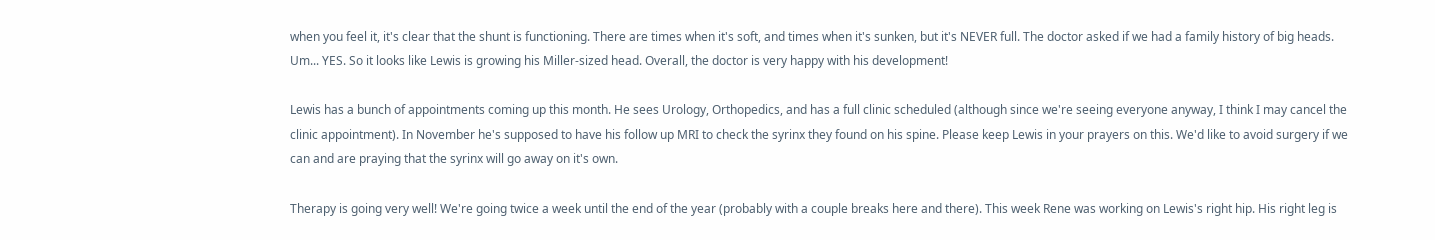when you feel it, it's clear that the shunt is functioning. There are times when it's soft, and times when it's sunken, but it's NEVER full. The doctor asked if we had a family history of big heads. Um... YES. So it looks like Lewis is growing his Miller-sized head. Overall, the doctor is very happy with his development!

Lewis has a bunch of appointments coming up this month. He sees Urology, Orthopedics, and has a full clinic scheduled (although since we're seeing everyone anyway, I think I may cancel the clinic appointment). In November he's supposed to have his follow up MRI to check the syrinx they found on his spine. Please keep Lewis in your prayers on this. We'd like to avoid surgery if we can and are praying that the syrinx will go away on it's own.

Therapy is going very well! We're going twice a week until the end of the year (probably with a couple breaks here and there). This week Rene was working on Lewis's right hip. His right leg is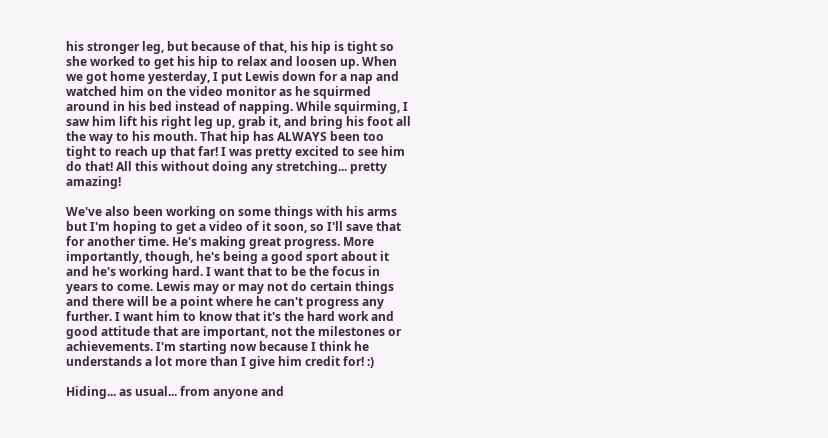his stronger leg, but because of that, his hip is tight so she worked to get his hip to relax and loosen up. When we got home yesterday, I put Lewis down for a nap and watched him on the video monitor as he squirmed around in his bed instead of napping. While squirming, I saw him lift his right leg up, grab it, and bring his foot all the way to his mouth. That hip has ALWAYS been too tight to reach up that far! I was pretty excited to see him do that! All this without doing any stretching... pretty amazing!

We've also been working on some things with his arms but I'm hoping to get a video of it soon, so I'll save that for another time. He's making great progress. More importantly, though, he's being a good sport about it and he's working hard. I want that to be the focus in years to come. Lewis may or may not do certain things and there will be a point where he can't progress any further. I want him to know that it's the hard work and good attitude that are important, not the milestones or achievements. I'm starting now because I think he understands a lot more than I give him credit for! :)

Hiding... as usual... from anyone and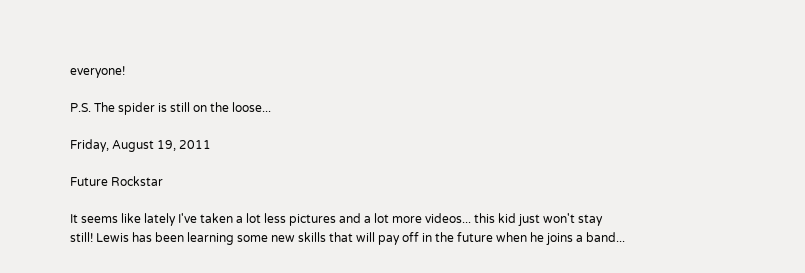everyone!

P.S. The spider is still on the loose...

Friday, August 19, 2011

Future Rockstar

It seems like lately I've taken a lot less pictures and a lot more videos... this kid just won't stay still! Lewis has been learning some new skills that will pay off in the future when he joins a band...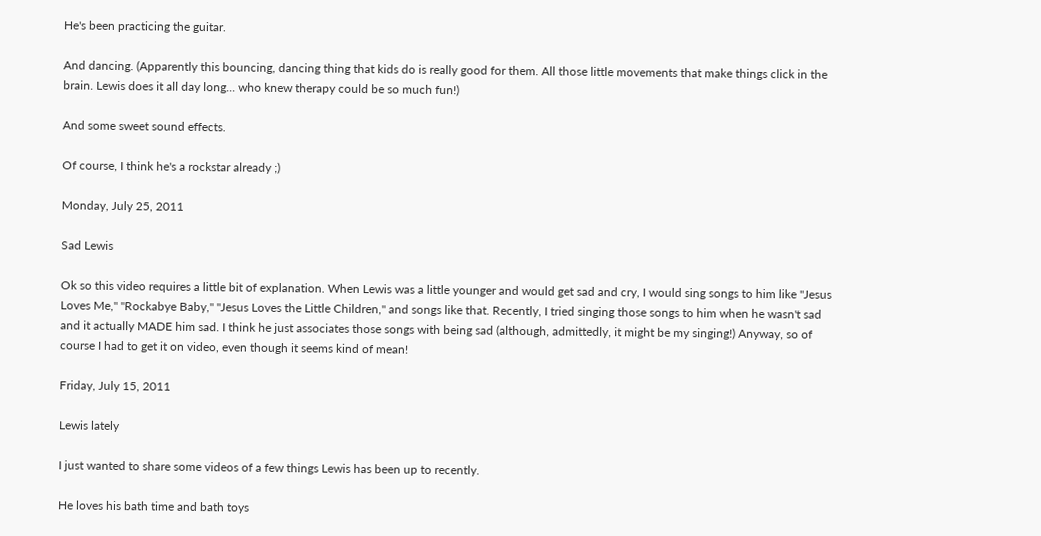He's been practicing the guitar.

And dancing. (Apparently this bouncing, dancing thing that kids do is really good for them. All those little movements that make things click in the brain. Lewis does it all day long... who knew therapy could be so much fun!)

And some sweet sound effects.

Of course, I think he's a rockstar already ;)

Monday, July 25, 2011

Sad Lewis

Ok so this video requires a little bit of explanation. When Lewis was a little younger and would get sad and cry, I would sing songs to him like "Jesus Loves Me," "Rockabye Baby," "Jesus Loves the Little Children," and songs like that. Recently, I tried singing those songs to him when he wasn't sad and it actually MADE him sad. I think he just associates those songs with being sad (although, admittedly, it might be my singing!) Anyway, so of course I had to get it on video, even though it seems kind of mean!

Friday, July 15, 2011

Lewis lately

I just wanted to share some videos of a few things Lewis has been up to recently.

He loves his bath time and bath toys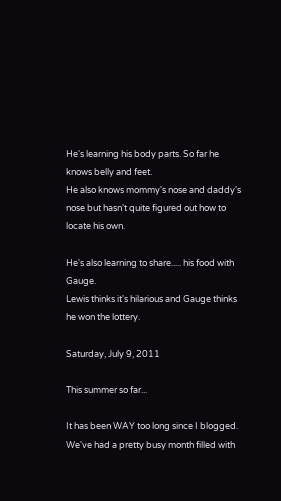He's learning his body parts. So far he knows belly and feet.
He also knows mommy's nose and daddy's nose but hasn't quite figured out how to locate his own.

He's also learning to share..... his food with Gauge.
Lewis thinks it's hilarious and Gauge thinks he won the lottery.

Saturday, July 9, 2011

This summer so far...

It has been WAY too long since I blogged. We've had a pretty busy month filled with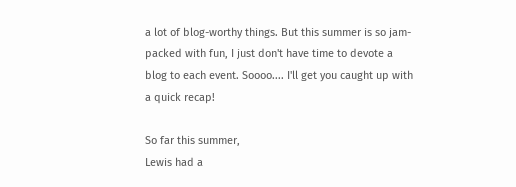a lot of blog-worthy things. But this summer is so jam-packed with fun, I just don't have time to devote a blog to each event. Soooo.... I'll get you caught up with a quick recap!

So far this summer,
Lewis had a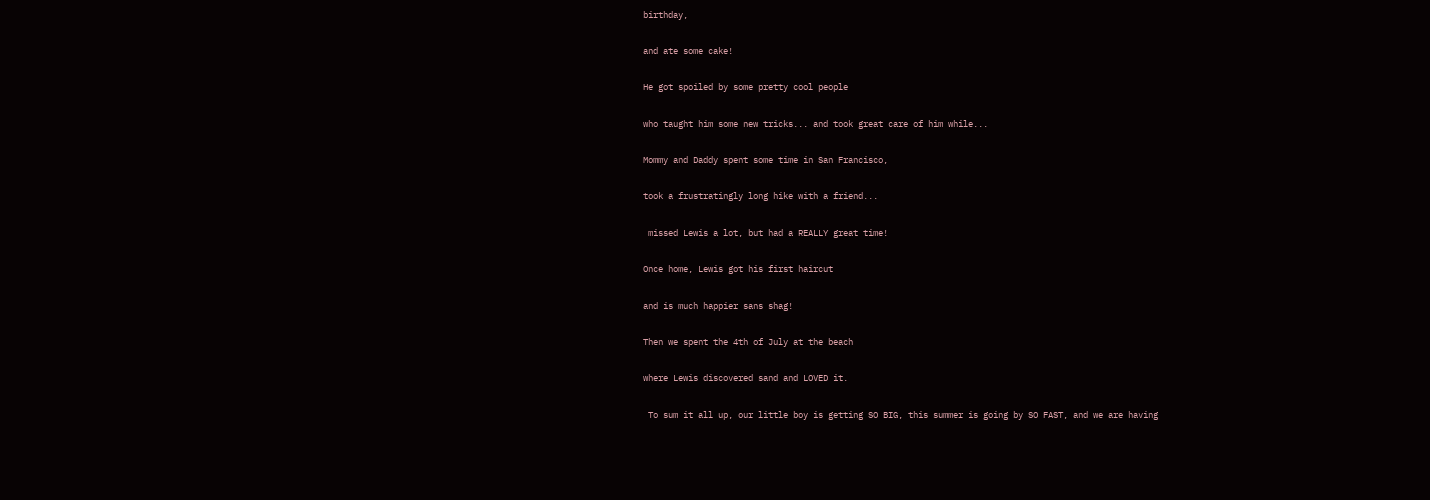birthday,

and ate some cake!

He got spoiled by some pretty cool people

who taught him some new tricks... and took great care of him while...

Mommy and Daddy spent some time in San Francisco,

took a frustratingly long hike with a friend...

 missed Lewis a lot, but had a REALLY great time!

Once home, Lewis got his first haircut

and is much happier sans shag!

Then we spent the 4th of July at the beach

where Lewis discovered sand and LOVED it.

 To sum it all up, our little boy is getting SO BIG, this summer is going by SO FAST, and we are having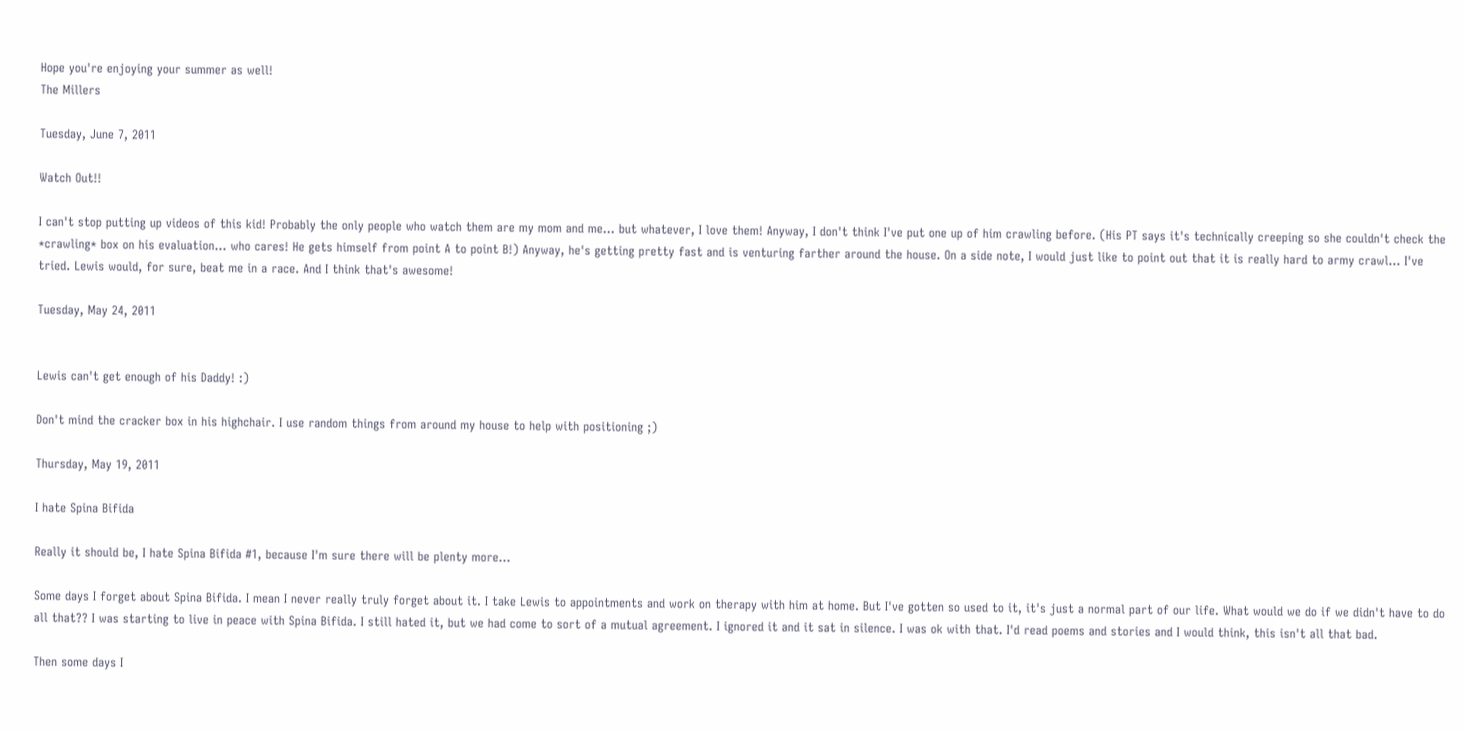Hope you're enjoying your summer as well!
The Millers

Tuesday, June 7, 2011

Watch Out!!

I can't stop putting up videos of this kid! Probably the only people who watch them are my mom and me... but whatever, I love them! Anyway, I don't think I've put one up of him crawling before. (His PT says it's technically creeping so she couldn't check the *crawling* box on his evaluation... who cares! He gets himself from point A to point B!) Anyway, he's getting pretty fast and is venturing farther around the house. On a side note, I would just like to point out that it is really hard to army crawl... I've tried. Lewis would, for sure, beat me in a race. And I think that's awesome!

Tuesday, May 24, 2011


Lewis can't get enough of his Daddy! :)

Don't mind the cracker box in his highchair. I use random things from around my house to help with positioning ;)

Thursday, May 19, 2011

I hate Spina Bifida

Really it should be, I hate Spina Bifida #1, because I'm sure there will be plenty more...

Some days I forget about Spina Bifida. I mean I never really truly forget about it. I take Lewis to appointments and work on therapy with him at home. But I've gotten so used to it, it's just a normal part of our life. What would we do if we didn't have to do all that?? I was starting to live in peace with Spina Bifida. I still hated it, but we had come to sort of a mutual agreement. I ignored it and it sat in silence. I was ok with that. I'd read poems and stories and I would think, this isn't all that bad.

Then some days I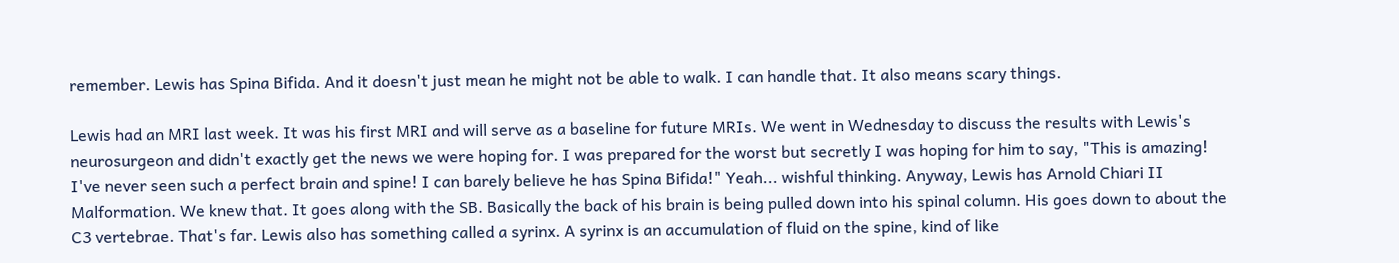remember. Lewis has Spina Bifida. And it doesn't just mean he might not be able to walk. I can handle that. It also means scary things.

Lewis had an MRI last week. It was his first MRI and will serve as a baseline for future MRIs. We went in Wednesday to discuss the results with Lewis's neurosurgeon and didn't exactly get the news we were hoping for. I was prepared for the worst but secretly I was hoping for him to say, "This is amazing! I've never seen such a perfect brain and spine! I can barely believe he has Spina Bifida!" Yeah... wishful thinking. Anyway, Lewis has Arnold Chiari II Malformation. We knew that. It goes along with the SB. Basically the back of his brain is being pulled down into his spinal column. His goes down to about the C3 vertebrae. That's far. Lewis also has something called a syrinx. A syrinx is an accumulation of fluid on the spine, kind of like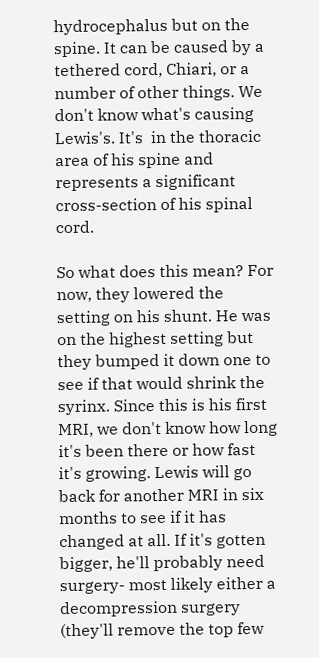hydrocephalus but on the spine. It can be caused by a tethered cord, Chiari, or a number of other things. We don't know what's causing Lewis's. It's  in the thoracic area of his spine and represents a significant cross-section of his spinal cord.

So what does this mean? For now, they lowered the setting on his shunt. He was on the highest setting but they bumped it down one to see if that would shrink the syrinx. Since this is his first MRI, we don't know how long it's been there or how fast it's growing. Lewis will go back for another MRI in six months to see if it has changed at all. If it's gotten bigger, he'll probably need surgery- most likely either a decompression surgery (they'll remove the top few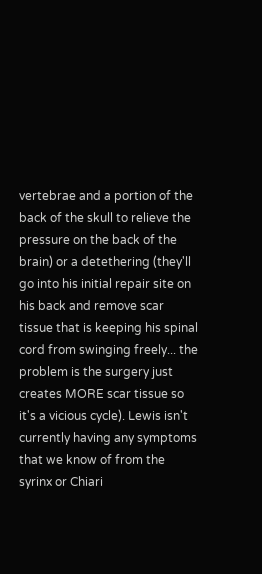vertebrae and a portion of the back of the skull to relieve the pressure on the back of the brain) or a detethering (they'll go into his initial repair site on his back and remove scar tissue that is keeping his spinal cord from swinging freely... the problem is the surgery just creates MORE scar tissue so it's a vicious cycle). Lewis isn't currently having any symptoms that we know of from the syrinx or Chiari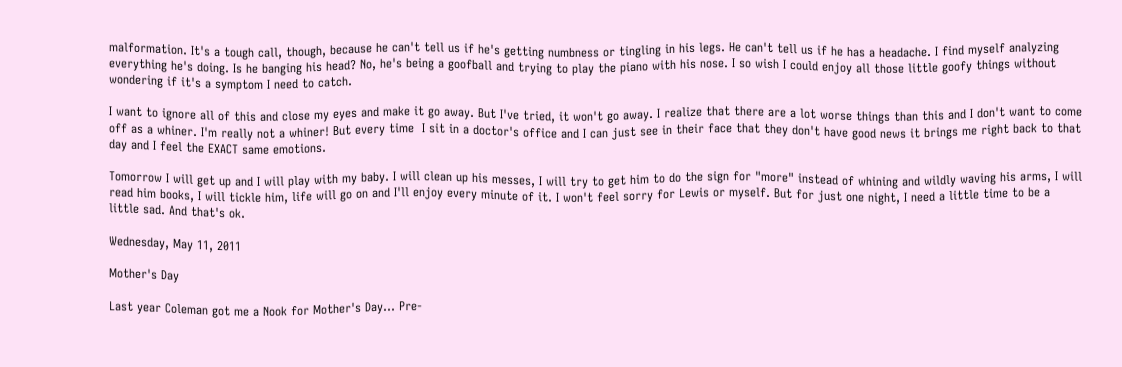malformation. It's a tough call, though, because he can't tell us if he's getting numbness or tingling in his legs. He can't tell us if he has a headache. I find myself analyzing everything he's doing. Is he banging his head? No, he's being a goofball and trying to play the piano with his nose. I so wish I could enjoy all those little goofy things without wondering if it's a symptom I need to catch.

I want to ignore all of this and close my eyes and make it go away. But I've tried, it won't go away. I realize that there are a lot worse things than this and I don't want to come off as a whiner. I'm really not a whiner! But every time  I sit in a doctor's office and I can just see in their face that they don't have good news it brings me right back to that day and I feel the EXACT same emotions.

Tomorrow I will get up and I will play with my baby. I will clean up his messes, I will try to get him to do the sign for "more" instead of whining and wildly waving his arms, I will read him books, I will tickle him, life will go on and I'll enjoy every minute of it. I won't feel sorry for Lewis or myself. But for just one night, I need a little time to be a little sad. And that's ok.

Wednesday, May 11, 2011

Mother's Day

Last year Coleman got me a Nook for Mother's Day... Pre-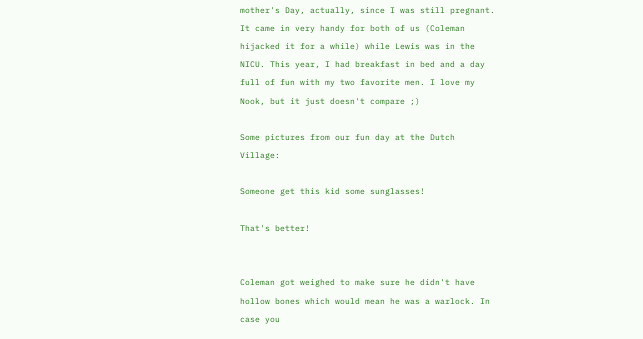mother's Day, actually, since I was still pregnant. It came in very handy for both of us (Coleman hijacked it for a while) while Lewis was in the NICU. This year, I had breakfast in bed and a day full of fun with my two favorite men. I love my Nook, but it just doesn't compare ;)

Some pictures from our fun day at the Dutch Village:

Someone get this kid some sunglasses!

That's better!


Coleman got weighed to make sure he didn't have hollow bones which would mean he was a warlock. In case you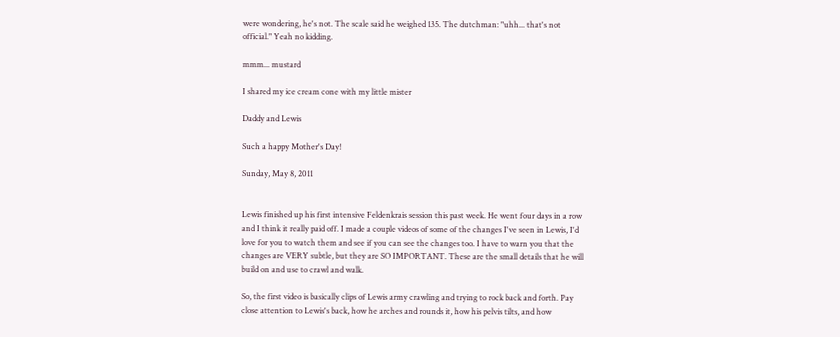were wondering, he's not. The scale said he weighed 135. The dutchman: "uhh... that's not official." Yeah no kidding.

mmm... mustard

I shared my ice cream cone with my little mister

Daddy and Lewis

Such a happy Mother's Day!

Sunday, May 8, 2011


Lewis finished up his first intensive Feldenkrais session this past week. He went four days in a row and I think it really paid off. I made a couple videos of some of the changes I've seen in Lewis, I'd love for you to watch them and see if you can see the changes too. I have to warn you that the changes are VERY subtle, but they are SO IMPORTANT. These are the small details that he will build on and use to crawl and walk.

So, the first video is basically clips of Lewis army crawling and trying to rock back and forth. Pay close attention to Lewis's back, how he arches and rounds it, how his pelvis tilts, and how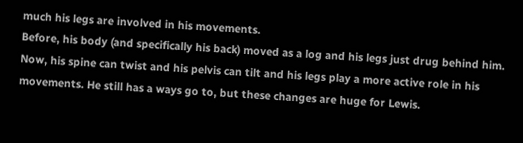much his legs are involved in his movements.
Before, his body (and specifically his back) moved as a log and his legs just drug behind him. Now, his spine can twist and his pelvis can tilt and his legs play a more active role in his movements. He still has a ways go to, but these changes are huge for Lewis.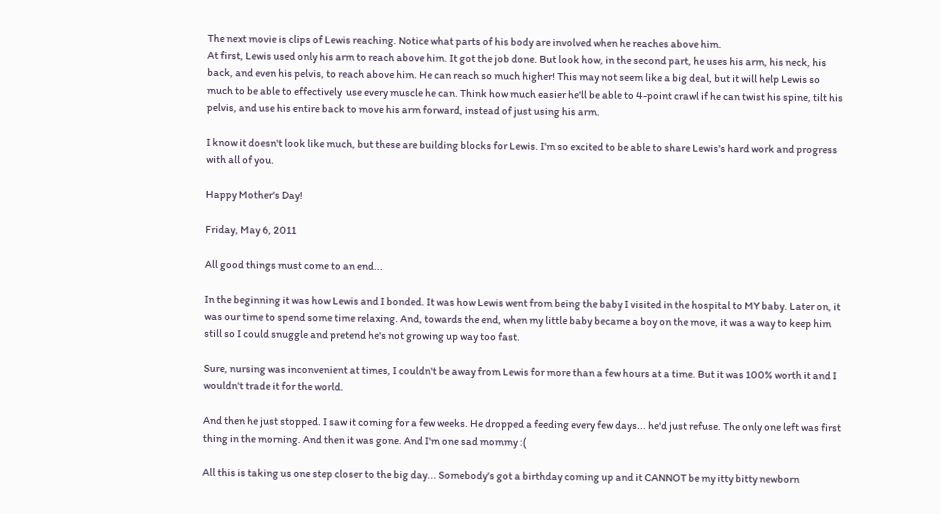The next movie is clips of Lewis reaching. Notice what parts of his body are involved when he reaches above him.
At first, Lewis used only his arm to reach above him. It got the job done. But look how, in the second part, he uses his arm, his neck, his back, and even his pelvis, to reach above him. He can reach so much higher! This may not seem like a big deal, but it will help Lewis so much to be able to effectively  use every muscle he can. Think how much easier he'll be able to 4-point crawl if he can twist his spine, tilt his pelvis, and use his entire back to move his arm forward, instead of just using his arm.

I know it doesn't look like much, but these are building blocks for Lewis. I'm so excited to be able to share Lewis's hard work and progress with all of you.

Happy Mother's Day!

Friday, May 6, 2011

All good things must come to an end...

In the beginning it was how Lewis and I bonded. It was how Lewis went from being the baby I visited in the hospital to MY baby. Later on, it was our time to spend some time relaxing. And, towards the end, when my little baby became a boy on the move, it was a way to keep him still so I could snuggle and pretend he's not growing up way too fast.

Sure, nursing was inconvenient at times, I couldn't be away from Lewis for more than a few hours at a time. But it was 100% worth it and I wouldn't trade it for the world.

And then he just stopped. I saw it coming for a few weeks. He dropped a feeding every few days... he'd just refuse. The only one left was first thing in the morning. And then it was gone. And I'm one sad mommy :(

All this is taking us one step closer to the big day... Somebody's got a birthday coming up and it CANNOT be my itty bitty newborn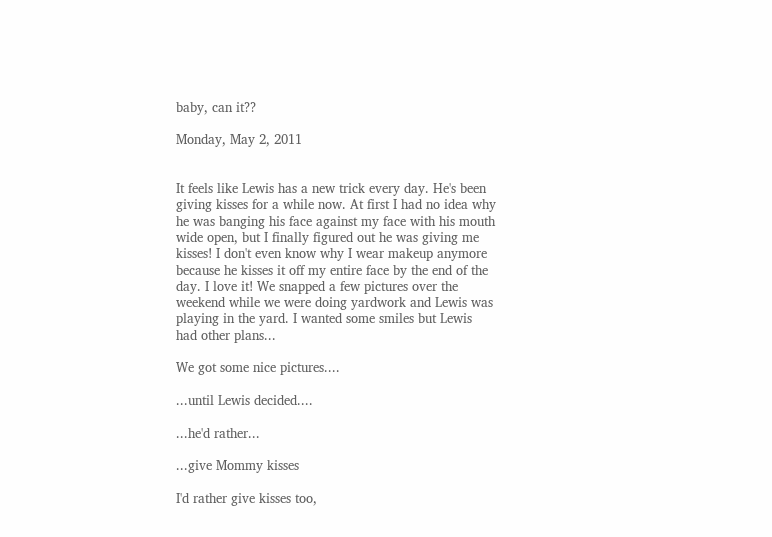baby, can it??

Monday, May 2, 2011


It feels like Lewis has a new trick every day. He's been giving kisses for a while now. At first I had no idea why he was banging his face against my face with his mouth wide open, but I finally figured out he was giving me kisses! I don't even know why I wear makeup anymore because he kisses it off my entire face by the end of the day. I love it! We snapped a few pictures over the weekend while we were doing yardwork and Lewis was playing in the yard. I wanted some smiles but Lewis had other plans...

We got some nice pictures....

...until Lewis decided....

...he'd rather...

...give Mommy kisses

I'd rather give kisses too,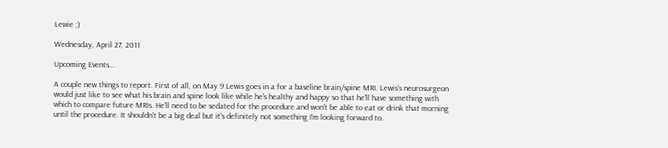Lewie ;)

Wednesday, April 27, 2011

Upcoming Events...

A couple new things to report. First of all, on May 9 Lewis goes in a for a baseline brain/spine MRI. Lewis's neurosurgeon would just like to see what his brain and spine look like while he's healthy and happy so that he'll have something with which to compare future MRIs. He'll need to be sedated for the procedure and won't be able to eat or drink that morning until the procedure. It shouldn't be a big deal but it's definitely not something I'm looking forward to.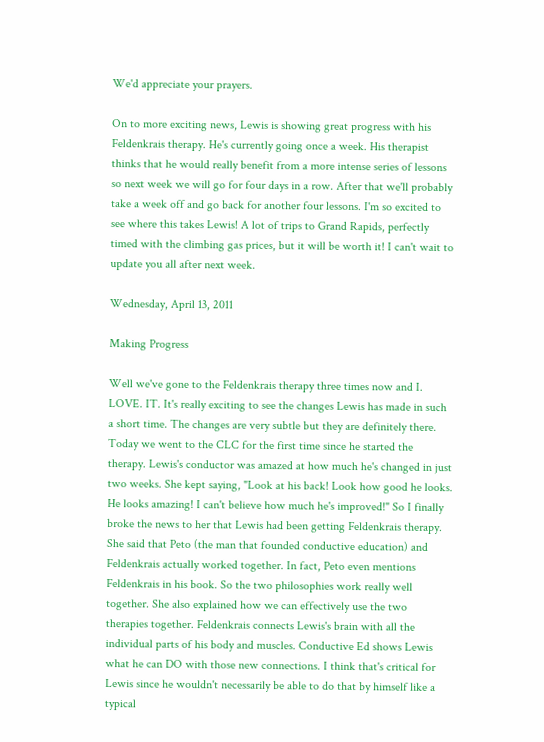We'd appreciate your prayers.

On to more exciting news, Lewis is showing great progress with his Feldenkrais therapy. He's currently going once a week. His therapist thinks that he would really benefit from a more intense series of lessons so next week we will go for four days in a row. After that we'll probably take a week off and go back for another four lessons. I'm so excited to see where this takes Lewis! A lot of trips to Grand Rapids, perfectly timed with the climbing gas prices, but it will be worth it! I can't wait to update you all after next week.

Wednesday, April 13, 2011

Making Progress

Well we've gone to the Feldenkrais therapy three times now and I. LOVE. IT. It's really exciting to see the changes Lewis has made in such a short time. The changes are very subtle but they are definitely there. Today we went to the CLC for the first time since he started the therapy. Lewis's conductor was amazed at how much he's changed in just two weeks. She kept saying, "Look at his back! Look how good he looks. He looks amazing! I can't believe how much he's improved!" So I finally broke the news to her that Lewis had been getting Feldenkrais therapy. She said that Peto (the man that founded conductive education) and Feldenkrais actually worked together. In fact, Peto even mentions Feldenkrais in his book. So the two philosophies work really well together. She also explained how we can effectively use the two therapies together. Feldenkrais connects Lewis's brain with all the individual parts of his body and muscles. Conductive Ed shows Lewis what he can DO with those new connections. I think that's critical for Lewis since he wouldn't necessarily be able to do that by himself like a typical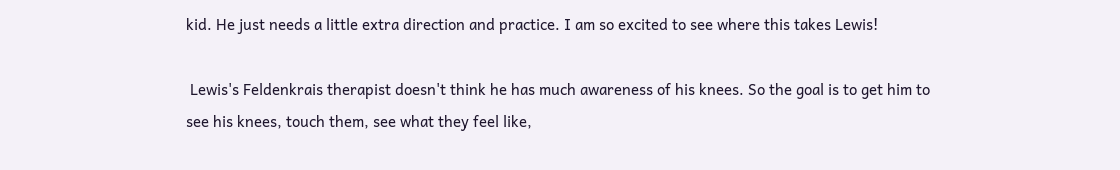kid. He just needs a little extra direction and practice. I am so excited to see where this takes Lewis!

 Lewis's Feldenkrais therapist doesn't think he has much awareness of his knees. So the goal is to get him to see his knees, touch them, see what they feel like,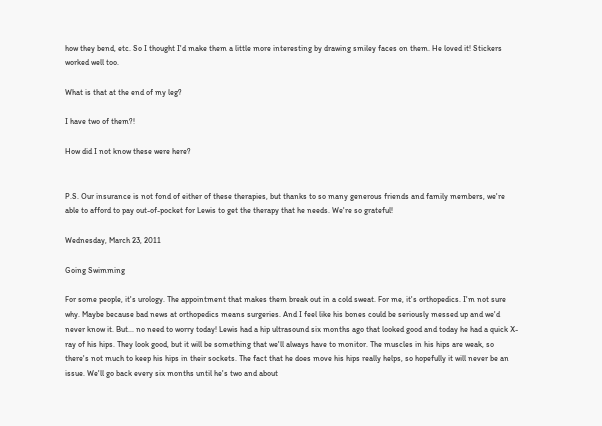how they bend, etc. So I thought I'd make them a little more interesting by drawing smiley faces on them. He loved it! Stickers worked well too.

What is that at the end of my leg?

I have two of them?!

How did I not know these were here?


P.S. Our insurance is not fond of either of these therapies, but thanks to so many generous friends and family members, we're able to afford to pay out-of-pocket for Lewis to get the therapy that he needs. We're so grateful!

Wednesday, March 23, 2011

Going Swimming

For some people, it's urology. The appointment that makes them break out in a cold sweat. For me, it's orthopedics. I'm not sure why. Maybe because bad news at orthopedics means surgeries. And I feel like his bones could be seriously messed up and we'd never know it. But... no need to worry today! Lewis had a hip ultrasound six months ago that looked good and today he had a quick X-ray of his hips. They look good, but it will be something that we'll always have to monitor. The muscles in his hips are weak, so there's not much to keep his hips in their sockets. The fact that he does move his hips really helps, so hopefully it will never be an issue. We'll go back every six months until he's two and about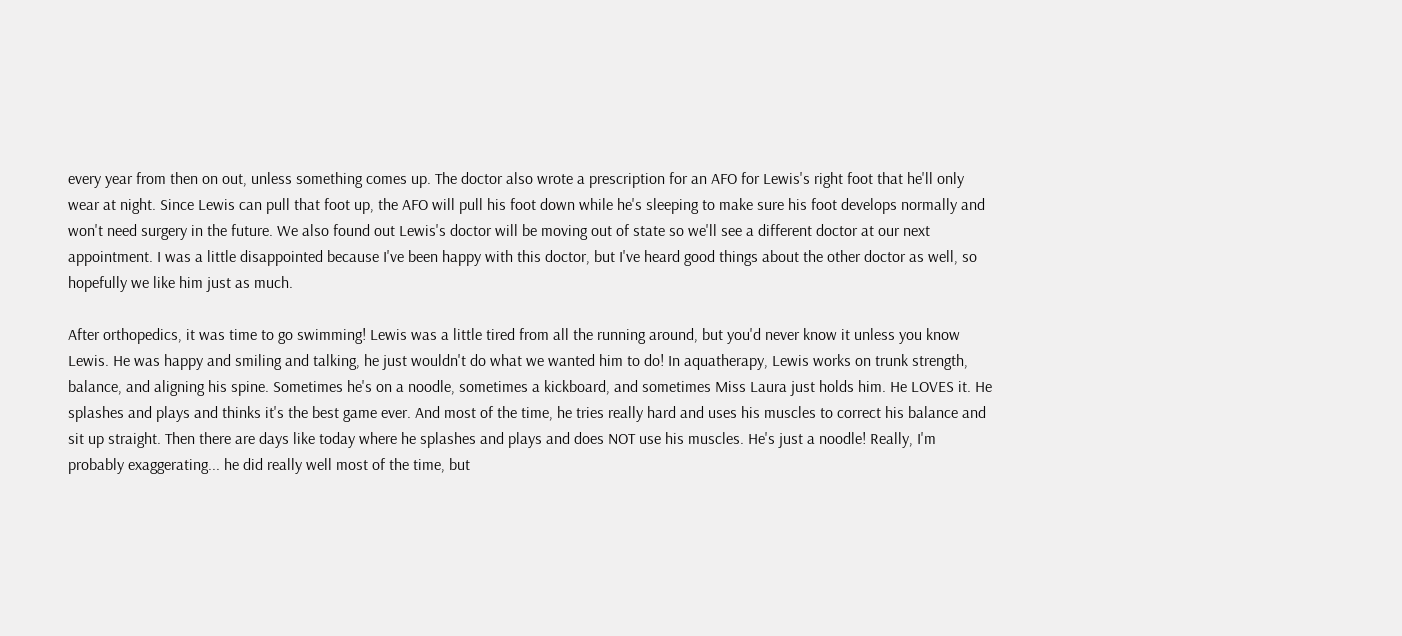every year from then on out, unless something comes up. The doctor also wrote a prescription for an AFO for Lewis's right foot that he'll only wear at night. Since Lewis can pull that foot up, the AFO will pull his foot down while he's sleeping to make sure his foot develops normally and won't need surgery in the future. We also found out Lewis's doctor will be moving out of state so we'll see a different doctor at our next appointment. I was a little disappointed because I've been happy with this doctor, but I've heard good things about the other doctor as well, so hopefully we like him just as much.

After orthopedics, it was time to go swimming! Lewis was a little tired from all the running around, but you'd never know it unless you know Lewis. He was happy and smiling and talking, he just wouldn't do what we wanted him to do! In aquatherapy, Lewis works on trunk strength, balance, and aligning his spine. Sometimes he's on a noodle, sometimes a kickboard, and sometimes Miss Laura just holds him. He LOVES it. He splashes and plays and thinks it's the best game ever. And most of the time, he tries really hard and uses his muscles to correct his balance and sit up straight. Then there are days like today where he splashes and plays and does NOT use his muscles. He's just a noodle! Really, I'm  probably exaggerating... he did really well most of the time, but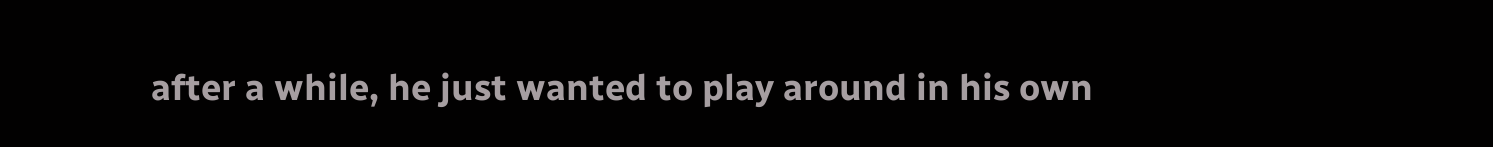after a while, he just wanted to play around in his own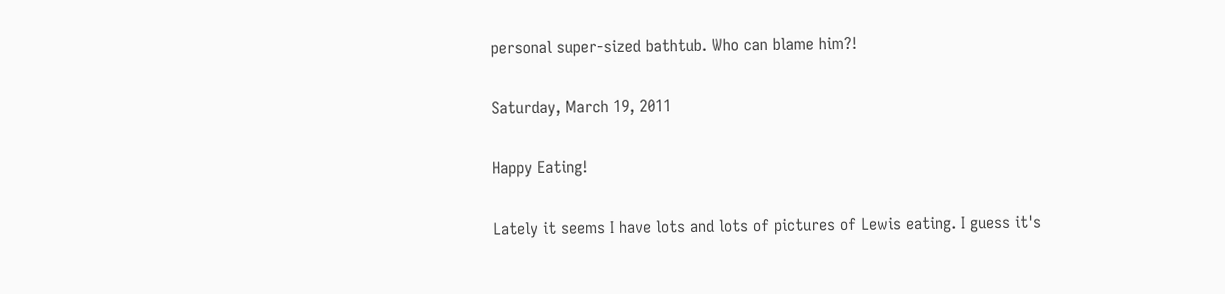personal super-sized bathtub. Who can blame him?!

Saturday, March 19, 2011

Happy Eating!

Lately it seems I have lots and lots of pictures of Lewis eating. I guess it's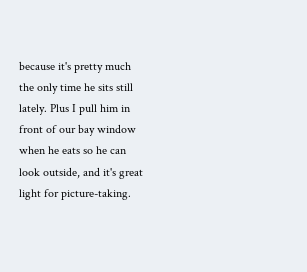because it's pretty much the only time he sits still lately. Plus I pull him in front of our bay window when he eats so he can look outside, and it's great light for picture-taking.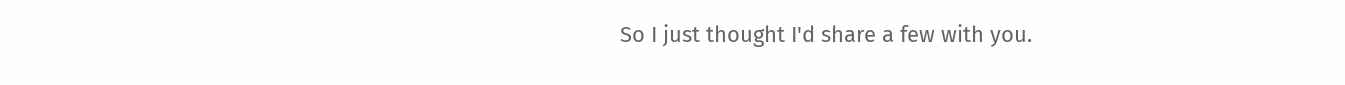So I just thought I'd share a few with you.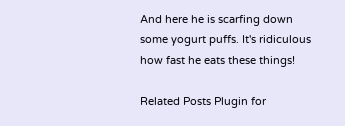And here he is scarfing down some yogurt puffs. It's ridiculous how fast he eats these things!

Related Posts Plugin for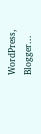WordPress, Blogger...